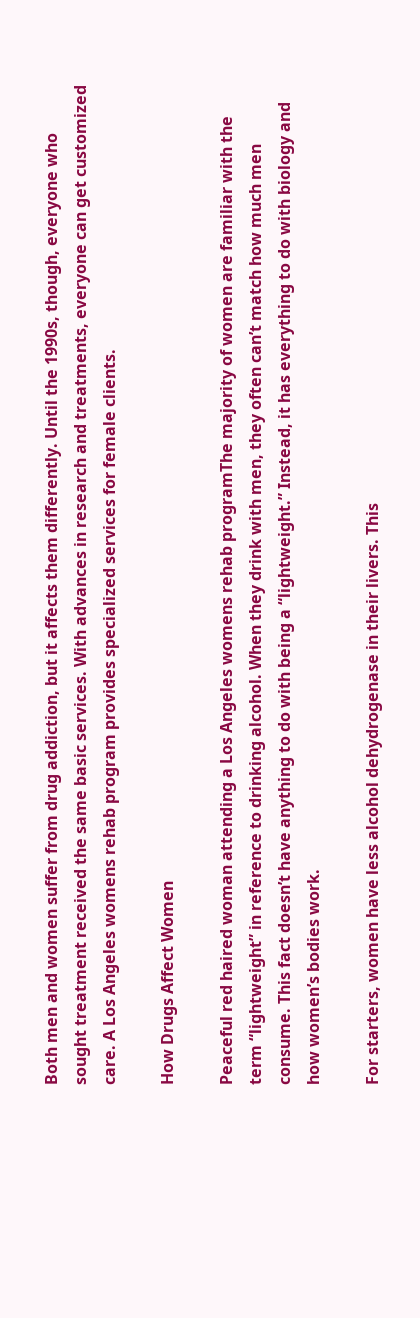Both men and women suffer from drug addiction, but it affects them differently. Until the 1990s, though, everyone who sought treatment received the same basic services. With advances in research and treatments, everyone can get customized care. A Los Angeles womens rehab program provides specialized services for female clients.

How Drugs Affect Women

Peaceful red haired woman attending a Los Angeles womens rehab programThe majority of women are familiar with the term “lightweight” in reference to drinking alcohol. When they drink with men, they often can’t match how much men consume. This fact doesn’t have anything to do with being a “lightweight.” Instead, it has everything to do with biology and how women’s bodies work.

For starters, women have less alcohol dehydrogenase in their livers. This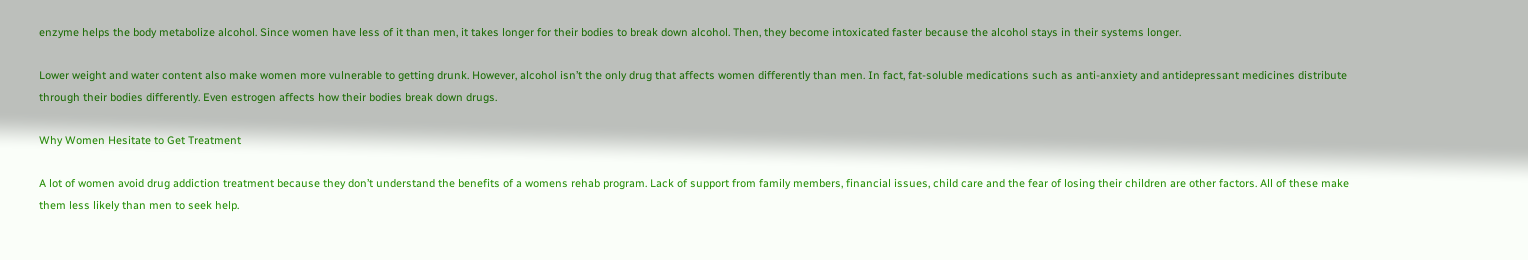enzyme helps the body metabolize alcohol. Since women have less of it than men, it takes longer for their bodies to break down alcohol. Then, they become intoxicated faster because the alcohol stays in their systems longer.

Lower weight and water content also make women more vulnerable to getting drunk. However, alcohol isn’t the only drug that affects women differently than men. In fact, fat-soluble medications such as anti-anxiety and antidepressant medicines distribute through their bodies differently. Even estrogen affects how their bodies break down drugs.

Why Women Hesitate to Get Treatment

A lot of women avoid drug addiction treatment because they don’t understand the benefits of a womens rehab program. Lack of support from family members, financial issues, child care and the fear of losing their children are other factors. All of these make them less likely than men to seek help.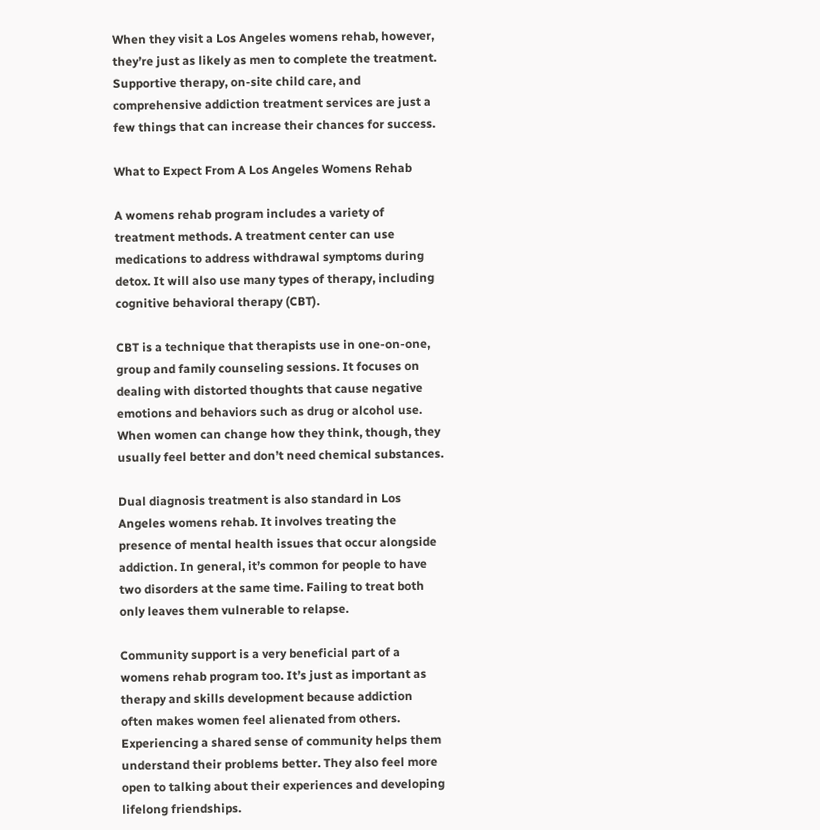When they visit a Los Angeles womens rehab, however, they’re just as likely as men to complete the treatment. Supportive therapy, on-site child care, and comprehensive addiction treatment services are just a few things that can increase their chances for success.

What to Expect From A Los Angeles Womens Rehab

A womens rehab program includes a variety of treatment methods. A treatment center can use medications to address withdrawal symptoms during detox. It will also use many types of therapy, including cognitive behavioral therapy (CBT).

CBT is a technique that therapists use in one-on-one, group and family counseling sessions. It focuses on dealing with distorted thoughts that cause negative emotions and behaviors such as drug or alcohol use. When women can change how they think, though, they usually feel better and don’t need chemical substances.

Dual diagnosis treatment is also standard in Los Angeles womens rehab. It involves treating the presence of mental health issues that occur alongside addiction. In general, it’s common for people to have two disorders at the same time. Failing to treat both only leaves them vulnerable to relapse.

Community support is a very beneficial part of a womens rehab program too. It’s just as important as therapy and skills development because addiction often makes women feel alienated from others. Experiencing a shared sense of community helps them understand their problems better. They also feel more open to talking about their experiences and developing lifelong friendships.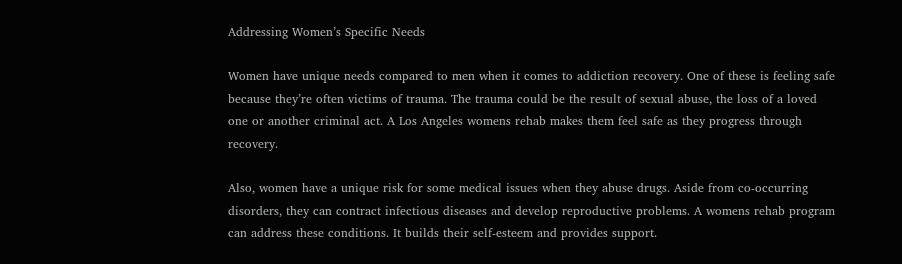Addressing Women’s Specific Needs

Women have unique needs compared to men when it comes to addiction recovery. One of these is feeling safe because they’re often victims of trauma. The trauma could be the result of sexual abuse, the loss of a loved one or another criminal act. A Los Angeles womens rehab makes them feel safe as they progress through recovery.

Also, women have a unique risk for some medical issues when they abuse drugs. Aside from co-occurring disorders, they can contract infectious diseases and develop reproductive problems. A womens rehab program can address these conditions. It builds their self-esteem and provides support.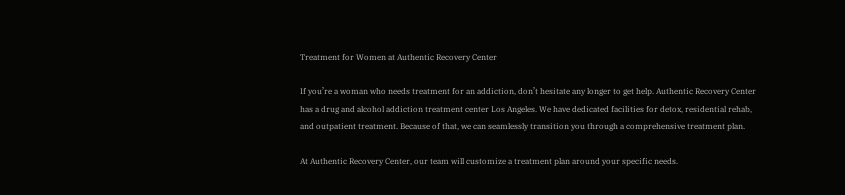Treatment for Women at Authentic Recovery Center

If you’re a woman who needs treatment for an addiction, don’t hesitate any longer to get help. Authentic Recovery Center has a drug and alcohol addiction treatment center Los Angeles. We have dedicated facilities for detox, residential rehab, and outpatient treatment. Because of that, we can seamlessly transition you through a comprehensive treatment plan.

At Authentic Recovery Center, our team will customize a treatment plan around your specific needs.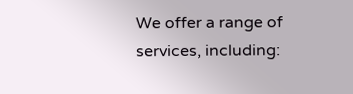We offer a range of services, including: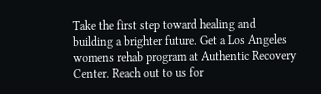Take the first step toward healing and building a brighter future. Get a Los Angeles womens rehab program at Authentic Recovery Center. Reach out to us for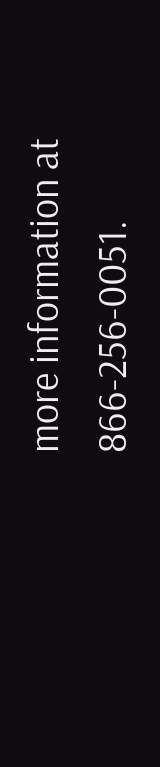more information at 866-256-0051.